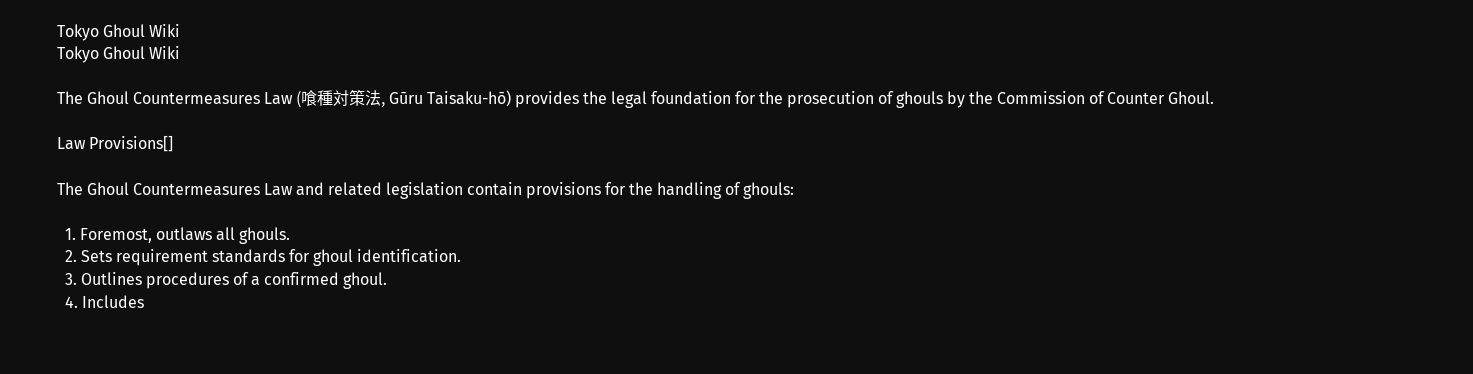Tokyo Ghoul Wiki
Tokyo Ghoul Wiki

The Ghoul Countermeasures Law (喰種対策法, Gūru Taisaku-hō) provides the legal foundation for the prosecution of ghouls by the Commission of Counter Ghoul.

Law Provisions[]

The Ghoul Countermeasures Law and related legislation contain provisions for the handling of ghouls:

  1. Foremost, outlaws all ghouls.
  2. Sets requirement standards for ghoul identification.
  3. Outlines procedures of a confirmed ghoul.
  4. Includes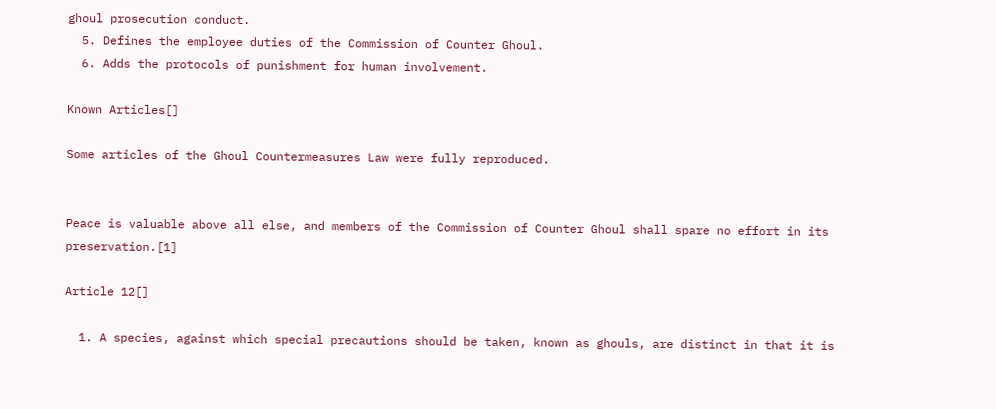ghoul prosecution conduct.
  5. Defines the employee duties of the Commission of Counter Ghoul.
  6. Adds the protocols of punishment for human involvement.

Known Articles[]

Some articles of the Ghoul Countermeasures Law were fully reproduced.


Peace is valuable above all else, and members of the Commission of Counter Ghoul shall spare no effort in its preservation.[1]

Article 12[]

  1. A species, against which special precautions should be taken, known as ghouls, are distinct in that it is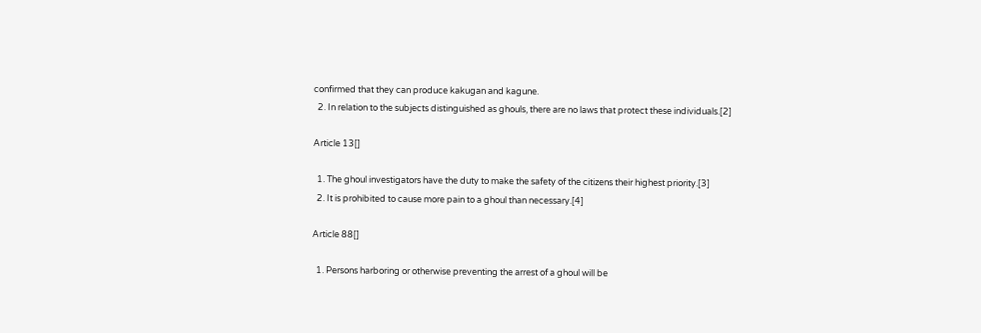confirmed that they can produce kakugan and kagune.
  2. In relation to the subjects distinguished as ghouls, there are no laws that protect these individuals.[2]

Article 13[]

  1. The ghoul investigators have the duty to make the safety of the citizens their highest priority.[3]
  2. It is prohibited to cause more pain to a ghoul than necessary.[4]

Article 88[]

  1. Persons harboring or otherwise preventing the arrest of a ghoul will be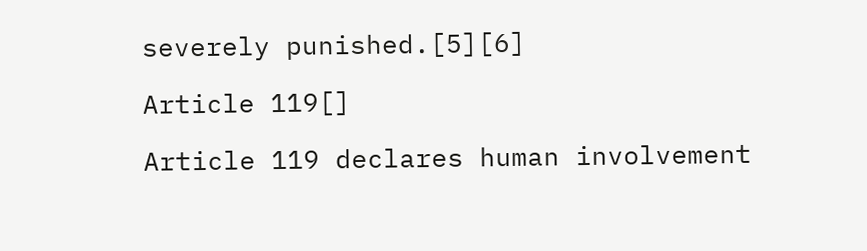severely punished.[5][6]

Article 119[]

Article 119 declares human involvement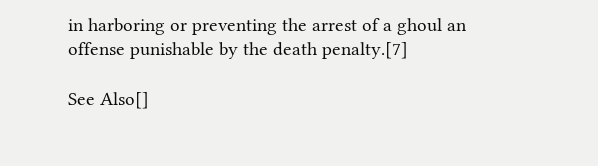in harboring or preventing the arrest of a ghoul an offense punishable by the death penalty.[7]

See Also[]